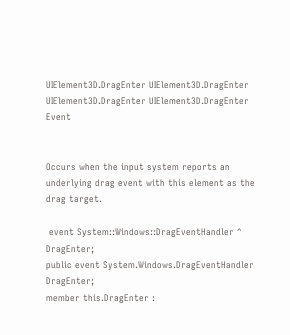UIElement3D.DragEnter UIElement3D.DragEnter UIElement3D.DragEnter UIElement3D.DragEnter Event


Occurs when the input system reports an underlying drag event with this element as the drag target.

 event System::Windows::DragEventHandler ^ DragEnter;
public event System.Windows.DragEventHandler DragEnter;
member this.DragEnter :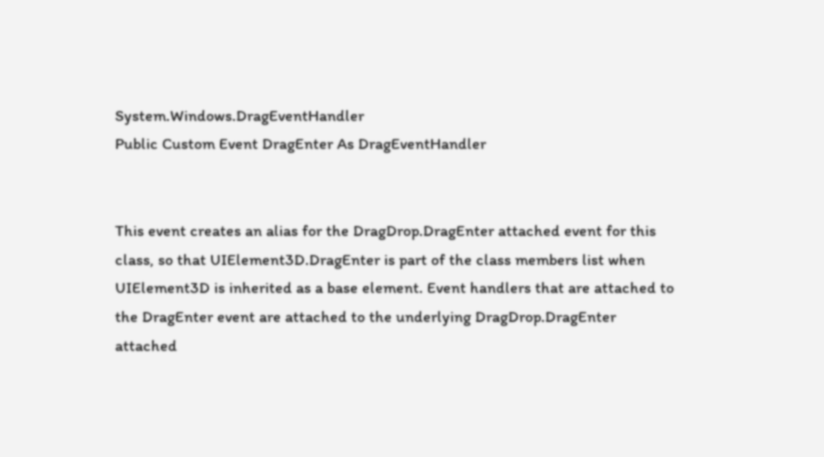System.Windows.DragEventHandler
Public Custom Event DragEnter As DragEventHandler


This event creates an alias for the DragDrop.DragEnter attached event for this class, so that UIElement3D.DragEnter is part of the class members list when UIElement3D is inherited as a base element. Event handlers that are attached to the DragEnter event are attached to the underlying DragDrop.DragEnter attached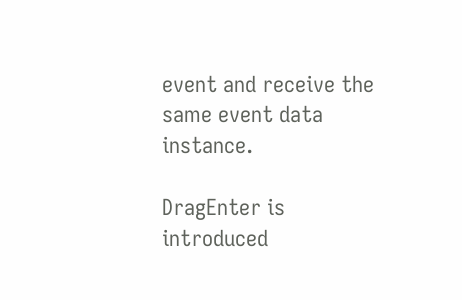event and receive the same event data instance.

DragEnter is introduced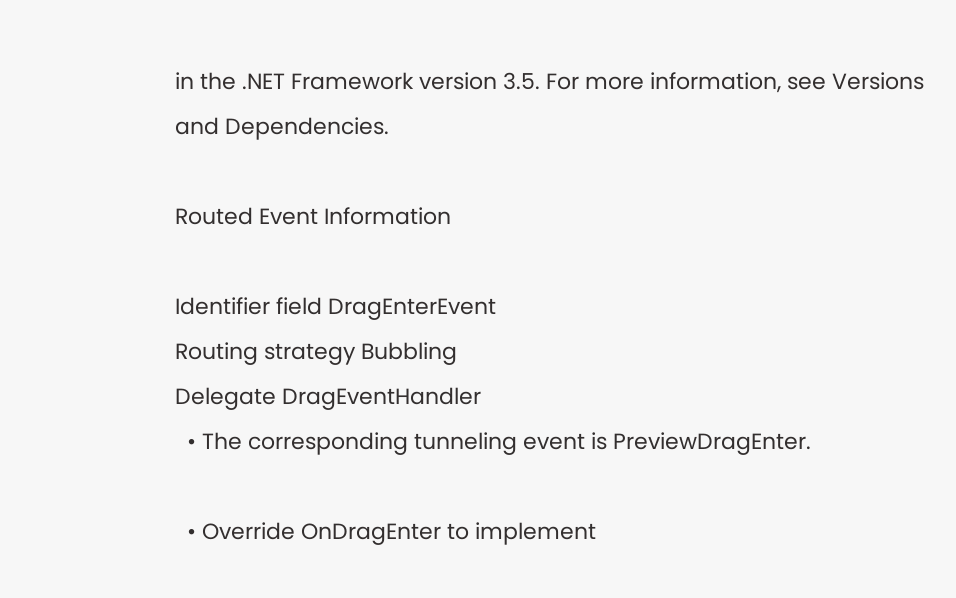in the .NET Framework version 3.5. For more information, see Versions and Dependencies.

Routed Event Information

Identifier field DragEnterEvent
Routing strategy Bubbling
Delegate DragEventHandler
  • The corresponding tunneling event is PreviewDragEnter.

  • Override OnDragEnter to implement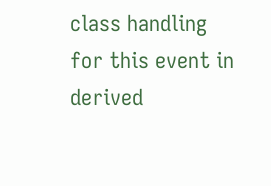class handling for this event in derived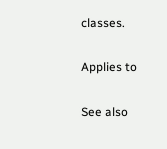classes.

Applies to

See also